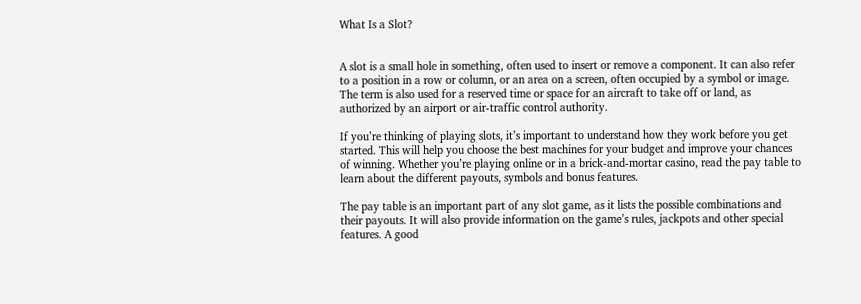What Is a Slot?


A slot is a small hole in something, often used to insert or remove a component. It can also refer to a position in a row or column, or an area on a screen, often occupied by a symbol or image. The term is also used for a reserved time or space for an aircraft to take off or land, as authorized by an airport or air-traffic control authority.

If you’re thinking of playing slots, it’s important to understand how they work before you get started. This will help you choose the best machines for your budget and improve your chances of winning. Whether you’re playing online or in a brick-and-mortar casino, read the pay table to learn about the different payouts, symbols and bonus features.

The pay table is an important part of any slot game, as it lists the possible combinations and their payouts. It will also provide information on the game’s rules, jackpots and other special features. A good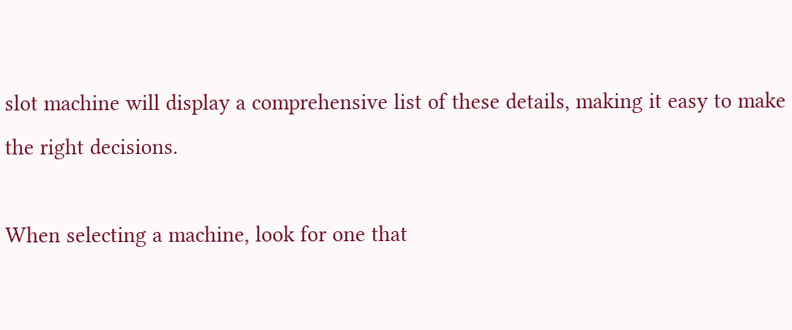slot machine will display a comprehensive list of these details, making it easy to make the right decisions.

When selecting a machine, look for one that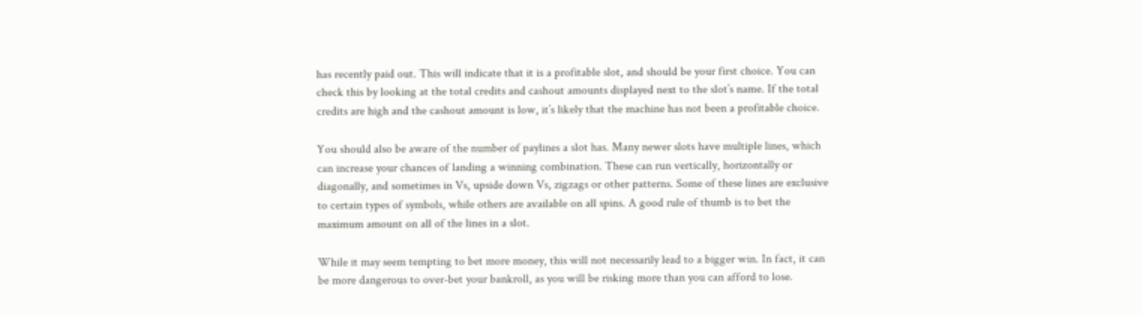has recently paid out. This will indicate that it is a profitable slot, and should be your first choice. You can check this by looking at the total credits and cashout amounts displayed next to the slot’s name. If the total credits are high and the cashout amount is low, it’s likely that the machine has not been a profitable choice.

You should also be aware of the number of paylines a slot has. Many newer slots have multiple lines, which can increase your chances of landing a winning combination. These can run vertically, horizontally or diagonally, and sometimes in Vs, upside down Vs, zigzags or other patterns. Some of these lines are exclusive to certain types of symbols, while others are available on all spins. A good rule of thumb is to bet the maximum amount on all of the lines in a slot.

While it may seem tempting to bet more money, this will not necessarily lead to a bigger win. In fact, it can be more dangerous to over-bet your bankroll, as you will be risking more than you can afford to lose.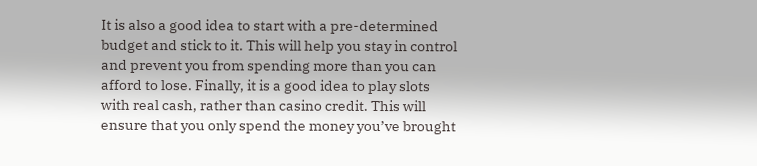It is also a good idea to start with a pre-determined budget and stick to it. This will help you stay in control and prevent you from spending more than you can afford to lose. Finally, it is a good idea to play slots with real cash, rather than casino credit. This will ensure that you only spend the money you’ve brought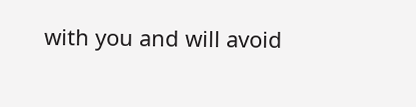with you and will avoid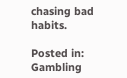chasing bad habits.

Posted in: Gambling